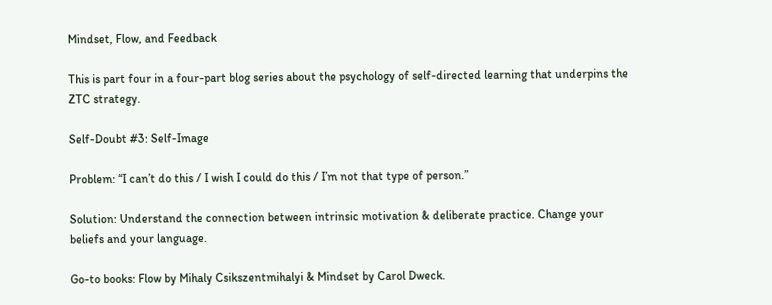Mindset, Flow, and Feedback

This is part four in a four-part blog series about the psychology of self-directed learning that underpins the ZTC strategy.

Self-Doubt #3: Self-Image

Problem: “I can’t do this / I wish I could do this / I’m not that type of person.”

Solution: Understand the connection between intrinsic motivation & deliberate practice. Change your beliefs and your language.

Go-to books: Flow by Mihaly Csikszentmihalyi & Mindset by Carol Dweck.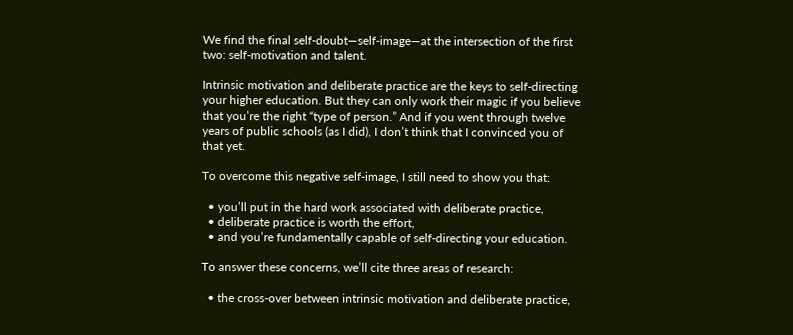We find the final self-doubt—self-image—at the intersection of the first two: self-motivation and talent.

Intrinsic motivation and deliberate practice are the keys to self-directing your higher education. But they can only work their magic if you believe that you’re the right “type of person.” And if you went through twelve years of public schools (as I did), I don’t think that I convinced you of that yet.

To overcome this negative self-image, I still need to show you that:

  • you’ll put in the hard work associated with deliberate practice,
  • deliberate practice is worth the effort,
  • and you’re fundamentally capable of self-directing your education.

To answer these concerns, we’ll cite three areas of research:

  • the cross-over between intrinsic motivation and deliberate practice,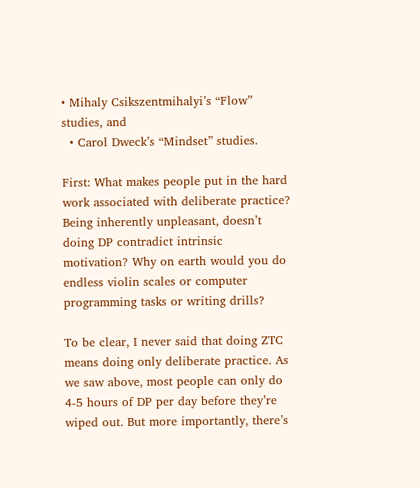• Mihaly Csikszentmihalyi’s “Flow” studies, and
  • Carol Dweck’s “Mindset” studies.

First: What makes people put in the hard work associated with deliberate practice? Being inherently unpleasant, doesn’t doing DP contradict intrinsic motivation? Why on earth would you do endless violin scales or computer programming tasks or writing drills?

To be clear, I never said that doing ZTC means doing only deliberate practice. As we saw above, most people can only do 4-5 hours of DP per day before they’re wiped out. But more importantly, there’s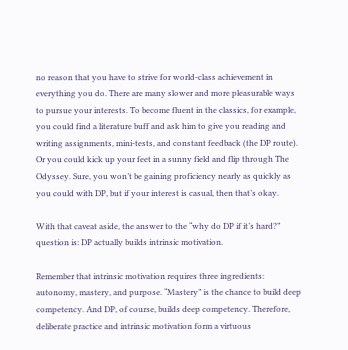no reason that you have to strive for world-class achievement in everything you do. There are many slower and more pleasurable ways to pursue your interests. To become fluent in the classics, for example, you could find a literature buff and ask him to give you reading and writing assignments, mini-tests, and constant feedback (the DP route). Or you could kick up your feet in a sunny field and flip through The Odyssey. Sure, you won’t be gaining proficiency nearly as quickly as you could with DP, but if your interest is casual, then that’s okay.

With that caveat aside, the answer to the “why do DP if it’s hard?” question is: DP actually builds intrinsic motivation.

Remember that intrinsic motivation requires three ingredients: autonomy, mastery, and purpose. “Mastery” is the chance to build deep competency. And DP, of course, builds deep competency. Therefore, deliberate practice and intrinsic motivation form a virtuous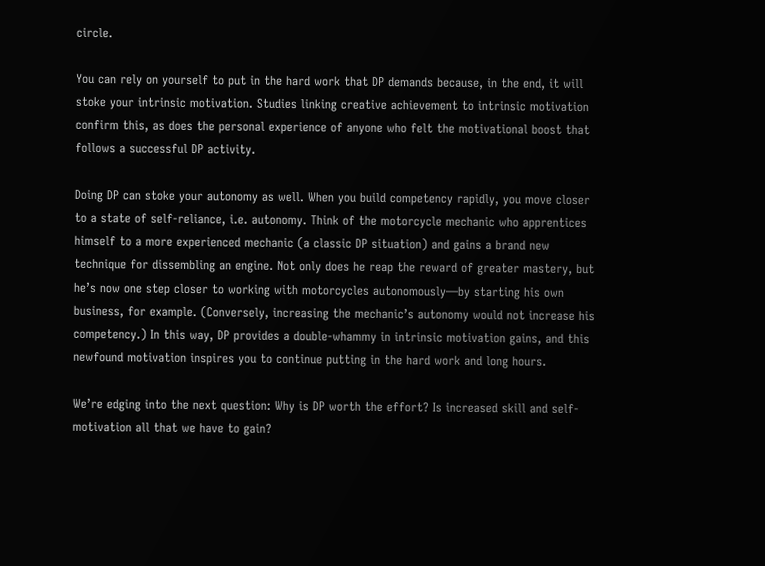circle.

You can rely on yourself to put in the hard work that DP demands because, in the end, it will stoke your intrinsic motivation. Studies linking creative achievement to intrinsic motivation confirm this, as does the personal experience of anyone who felt the motivational boost that follows a successful DP activity.

Doing DP can stoke your autonomy as well. When you build competency rapidly, you move closer to a state of self-reliance, i.e. autonomy. Think of the motorcycle mechanic who apprentices himself to a more experienced mechanic (a classic DP situation) and gains a brand new technique for dissembling an engine. Not only does he reap the reward of greater mastery, but he’s now one step closer to working with motorcycles autonomously—by starting his own business, for example. (Conversely, increasing the mechanic’s autonomy would not increase his competency.) In this way, DP provides a double-whammy in intrinsic motivation gains, and this newfound motivation inspires you to continue putting in the hard work and long hours.

We’re edging into the next question: Why is DP worth the effort? Is increased skill and self-motivation all that we have to gain?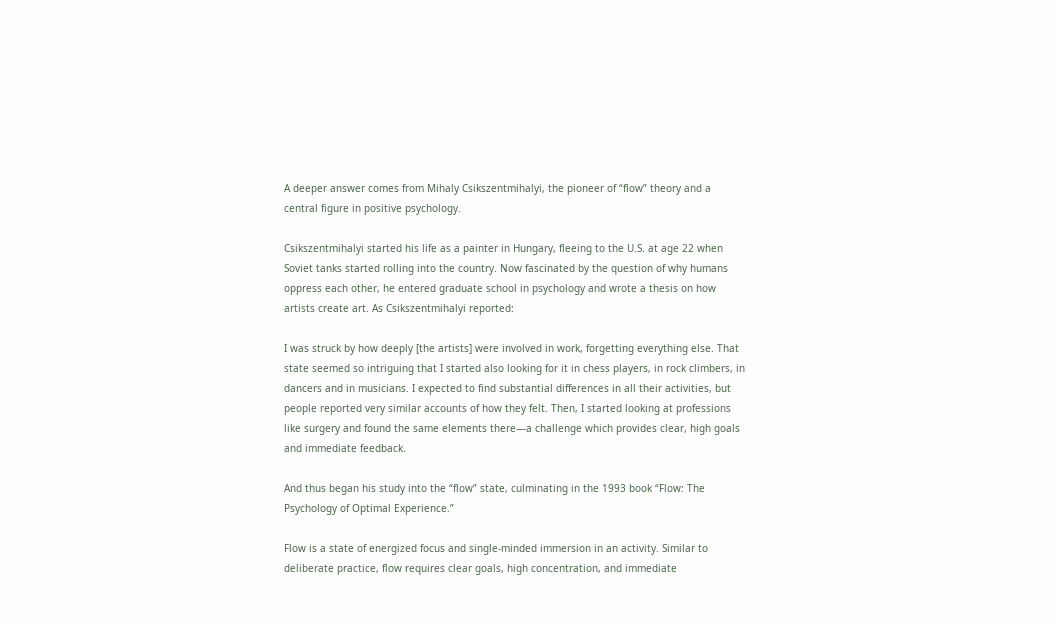A deeper answer comes from Mihaly Csikszentmihalyi, the pioneer of “flow” theory and a central figure in positive psychology.

Csikszentmihalyi started his life as a painter in Hungary, fleeing to the U.S. at age 22 when Soviet tanks started rolling into the country. Now fascinated by the question of why humans oppress each other, he entered graduate school in psychology and wrote a thesis on how artists create art. As Csikszentmihalyi reported:

I was struck by how deeply [the artists] were involved in work, forgetting everything else. That state seemed so intriguing that I started also looking for it in chess players, in rock climbers, in dancers and in musicians. I expected to find substantial differences in all their activities, but people reported very similar accounts of how they felt. Then, I started looking at professions like surgery and found the same elements there—a challenge which provides clear, high goals and immediate feedback.

And thus began his study into the “flow” state, culminating in the 1993 book “Flow: The Psychology of Optimal Experience.”

Flow is a state of energized focus and single-minded immersion in an activity. Similar to deliberate practice, flow requires clear goals, high concentration, and immediate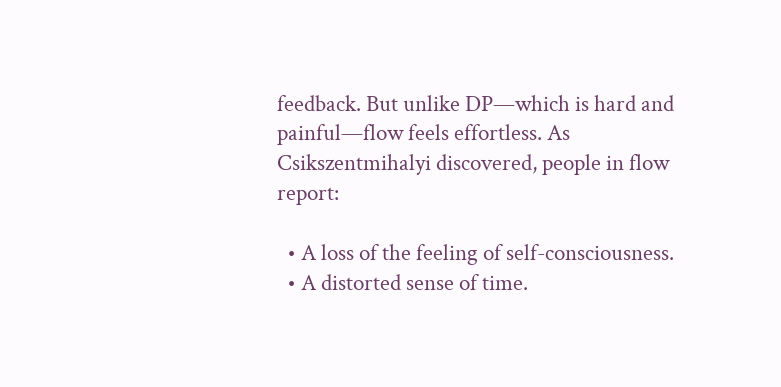feedback. But unlike DP—which is hard and painful—flow feels effortless. As  Csikszentmihalyi discovered, people in flow report:

  • A loss of the feeling of self-consciousness.
  • A distorted sense of time.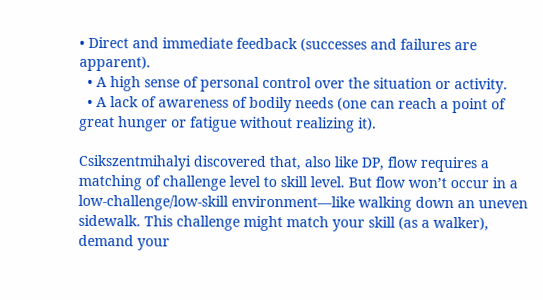• Direct and immediate feedback (successes and failures are apparent).
  • A high sense of personal control over the situation or activity.
  • A lack of awareness of bodily needs (one can reach a point of great hunger or fatigue without realizing it).

Csikszentmihalyi discovered that, also like DP, flow requires a matching of challenge level to skill level. But flow won’t occur in a low-challenge/low-skill environment—like walking down an uneven sidewalk. This challenge might match your skill (as a walker), demand your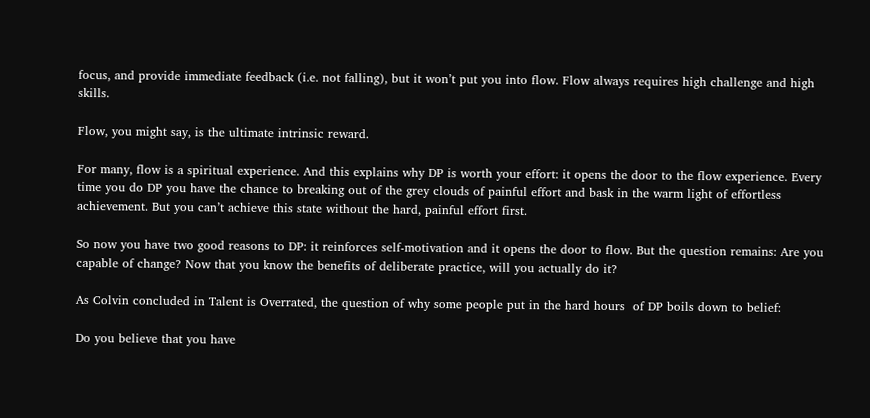focus, and provide immediate feedback (i.e. not falling), but it won’t put you into flow. Flow always requires high challenge and high skills.

Flow, you might say, is the ultimate intrinsic reward.

For many, flow is a spiritual experience. And this explains why DP is worth your effort: it opens the door to the flow experience. Every time you do DP you have the chance to breaking out of the grey clouds of painful effort and bask in the warm light of effortless achievement. But you can’t achieve this state without the hard, painful effort first.

So now you have two good reasons to DP: it reinforces self-motivation and it opens the door to flow. But the question remains: Are you capable of change? Now that you know the benefits of deliberate practice, will you actually do it?

As Colvin concluded in Talent is Overrated, the question of why some people put in the hard hours  of DP boils down to belief:

Do you believe that you have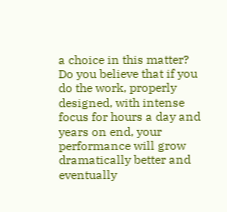a choice in this matter? Do you believe that if you do the work, properly designed, with intense focus for hours a day and years on end, your performance will grow dramatically better and eventually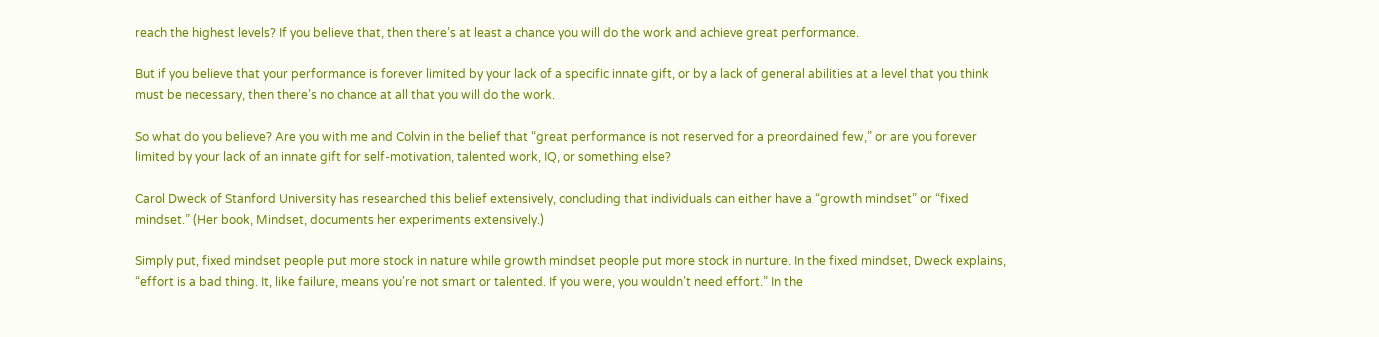reach the highest levels? If you believe that, then there’s at least a chance you will do the work and achieve great performance.

But if you believe that your performance is forever limited by your lack of a specific innate gift, or by a lack of general abilities at a level that you think must be necessary, then there’s no chance at all that you will do the work.

So what do you believe? Are you with me and Colvin in the belief that “great performance is not reserved for a preordained few,” or are you forever limited by your lack of an innate gift for self-motivation, talented work, IQ, or something else?

Carol Dweck of Stanford University has researched this belief extensively, concluding that individuals can either have a “growth mindset” or “fixed mindset.” (Her book, Mindset, documents her experiments extensively.)

Simply put, fixed mindset people put more stock in nature while growth mindset people put more stock in nurture. In the fixed mindset, Dweck explains, “effort is a bad thing. It, like failure, means you’re not smart or talented. If you were, you wouldn’t need effort.” In the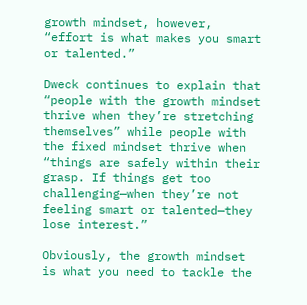growth mindset, however, “effort is what makes you smart or talented.”

Dweck continues to explain that “people with the growth mindset thrive when they’re stretching themselves” while people with the fixed mindset thrive when “things are safely within their grasp. If things get too challenging—when they’re not feeling smart or talented—they lose interest.”

Obviously, the growth mindset is what you need to tackle the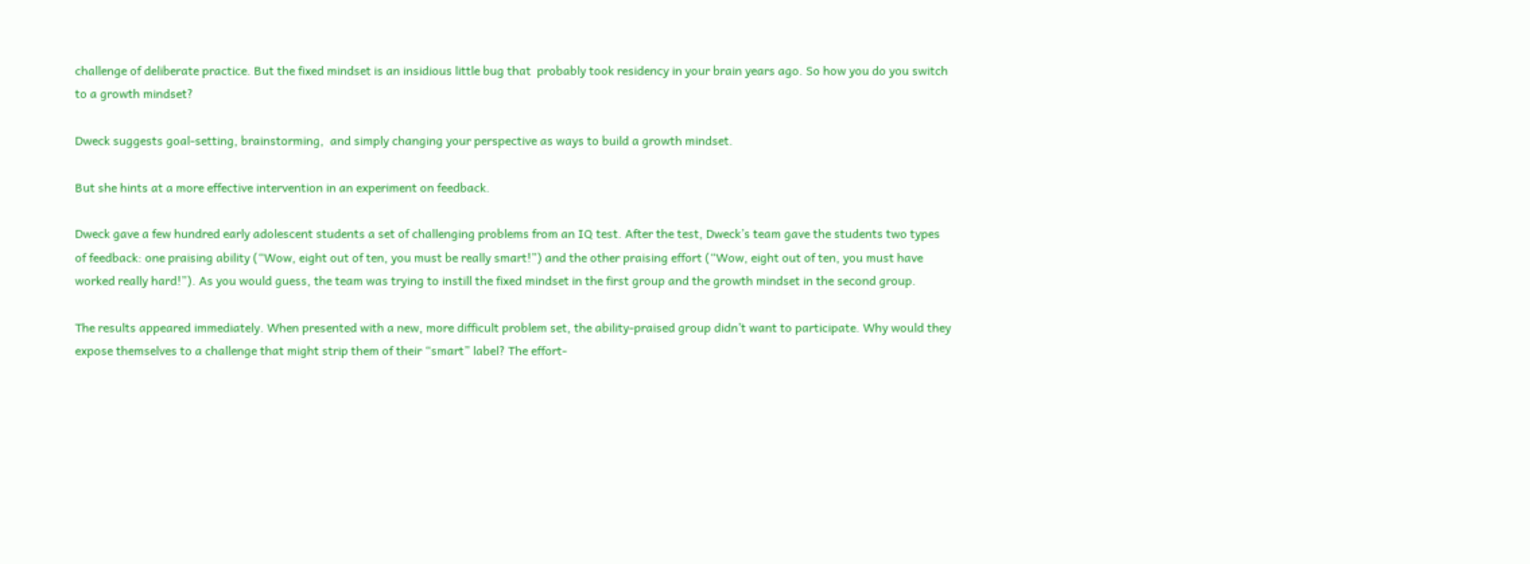challenge of deliberate practice. But the fixed mindset is an insidious little bug that  probably took residency in your brain years ago. So how you do you switch to a growth mindset?

Dweck suggests goal-setting, brainstorming,  and simply changing your perspective as ways to build a growth mindset.

But she hints at a more effective intervention in an experiment on feedback.

Dweck gave a few hundred early adolescent students a set of challenging problems from an IQ test. After the test, Dweck’s team gave the students two types of feedback: one praising ability (“Wow, eight out of ten, you must be really smart!”) and the other praising effort (“Wow, eight out of ten, you must have worked really hard!”). As you would guess, the team was trying to instill the fixed mindset in the first group and the growth mindset in the second group.

The results appeared immediately. When presented with a new, more difficult problem set, the ability-praised group didn’t want to participate. Why would they expose themselves to a challenge that might strip them of their “smart” label? The effort-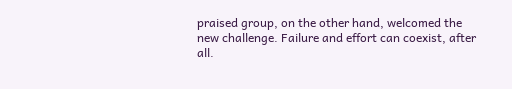praised group, on the other hand, welcomed the new challenge. Failure and effort can coexist, after all.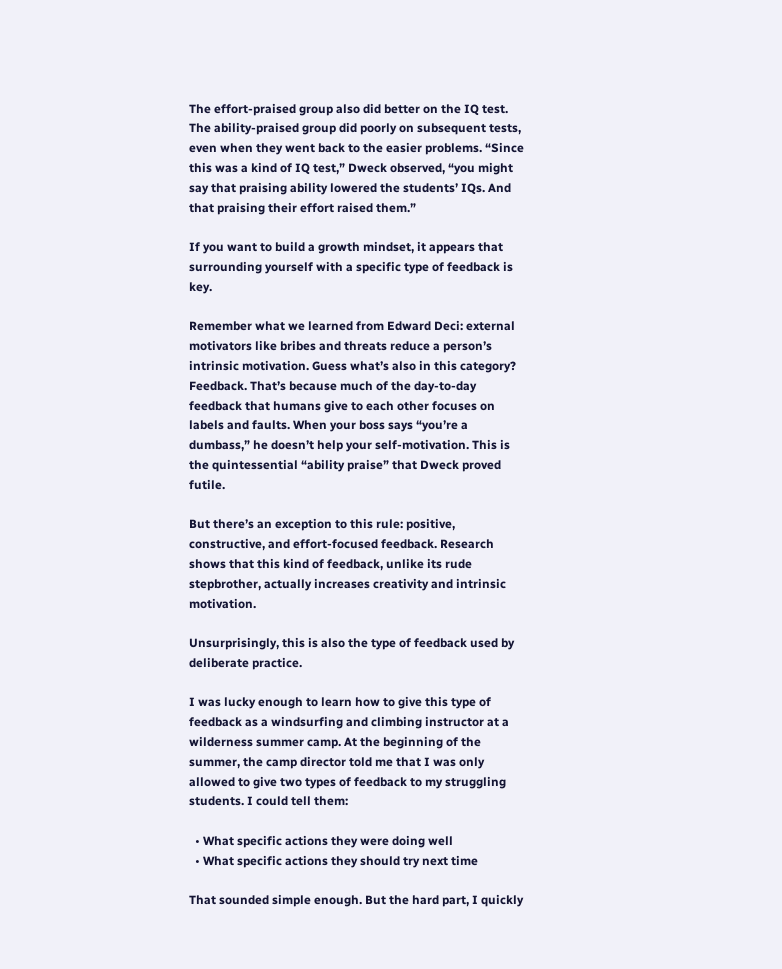The effort-praised group also did better on the IQ test. The ability-praised group did poorly on subsequent tests, even when they went back to the easier problems. “Since this was a kind of IQ test,” Dweck observed, “you might say that praising ability lowered the students’ IQs. And that praising their effort raised them.”

If you want to build a growth mindset, it appears that surrounding yourself with a specific type of feedback is key.

Remember what we learned from Edward Deci: external motivators like bribes and threats reduce a person’s intrinsic motivation. Guess what’s also in this category? Feedback. That’s because much of the day-to-day feedback that humans give to each other focuses on labels and faults. When your boss says “you’re a dumbass,” he doesn’t help your self-motivation. This is the quintessential “ability praise” that Dweck proved futile.

But there’s an exception to this rule: positive,  constructive, and effort-focused feedback. Research shows that this kind of feedback, unlike its rude stepbrother, actually increases creativity and intrinsic motivation.

Unsurprisingly, this is also the type of feedback used by deliberate practice.

I was lucky enough to learn how to give this type of feedback as a windsurfing and climbing instructor at a wilderness summer camp. At the beginning of the summer, the camp director told me that I was only allowed to give two types of feedback to my struggling students. I could tell them:

  • What specific actions they were doing well
  • What specific actions they should try next time

That sounded simple enough. But the hard part, I quickly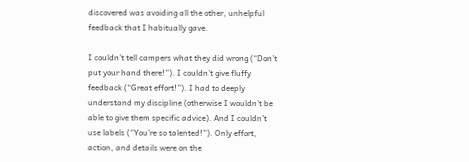discovered was avoiding all the other, unhelpful feedback that I habitually gave.

I couldn’t tell campers what they did wrong (“Don’t put your hand there!”). I couldn’t give fluffy feedback (“Great effort!”). I had to deeply understand my discipline (otherwise I wouldn’t be able to give them specific advice). And I couldn’t use labels (“You’re so talented!”). Only effort, action, and details were on the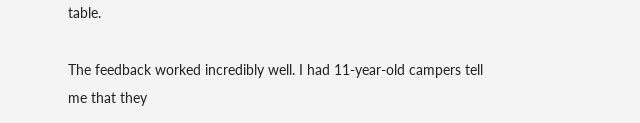table.

The feedback worked incredibly well. I had 11-year-old campers tell me that they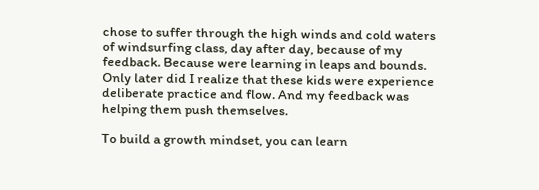chose to suffer through the high winds and cold waters of windsurfing class, day after day, because of my feedback. Because were learning in leaps and bounds. Only later did I realize that these kids were experience deliberate practice and flow. And my feedback was helping them push themselves.

To build a growth mindset, you can learn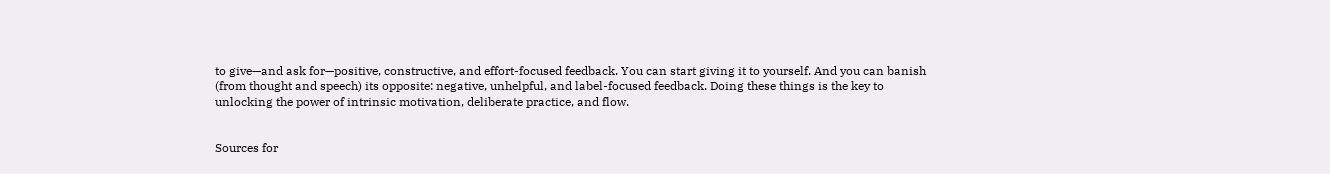to give—and ask for—positive, constructive, and effort-focused feedback. You can start giving it to yourself. And you can banish (from thought and speech) its opposite: negative, unhelpful, and label-focused feedback. Doing these things is the key to unlocking the power of intrinsic motivation, deliberate practice, and flow.


Sources for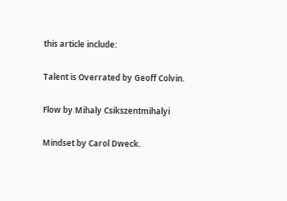this article include:

Talent is Overrated by Geoff Colvin.

Flow by Mihaly Csikszentmihalyi

Mindset by Carol Dweck.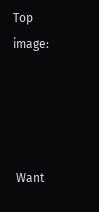Top image:




 Want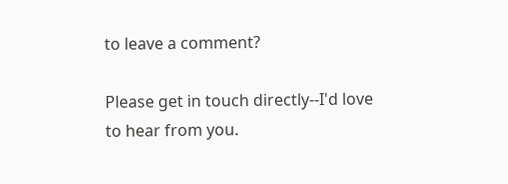to leave a comment?

Please get in touch directly--I'd love to hear from you.